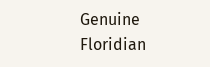Genuine Floridian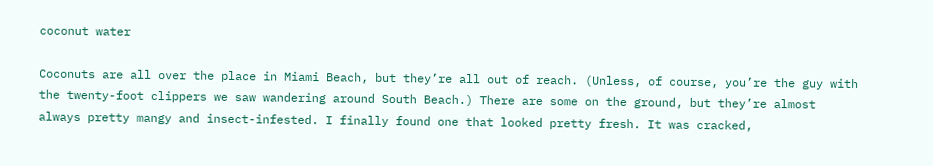coconut water

Coconuts are all over the place in Miami Beach, but they’re all out of reach. (Unless, of course, you’re the guy with the twenty-foot clippers we saw wandering around South Beach.) There are some on the ground, but they’re almost always pretty mangy and insect-infested. I finally found one that looked pretty fresh. It was cracked,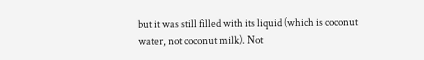but it was still filled with its liquid (which is coconut water, not coconut milk). Not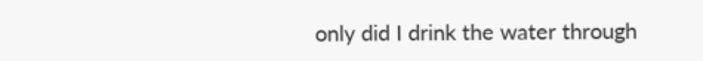only did I drink the water through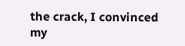the crack, I convinced my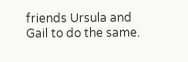friends Ursula and Gail to do the same.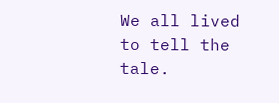We all lived to tell the tale.